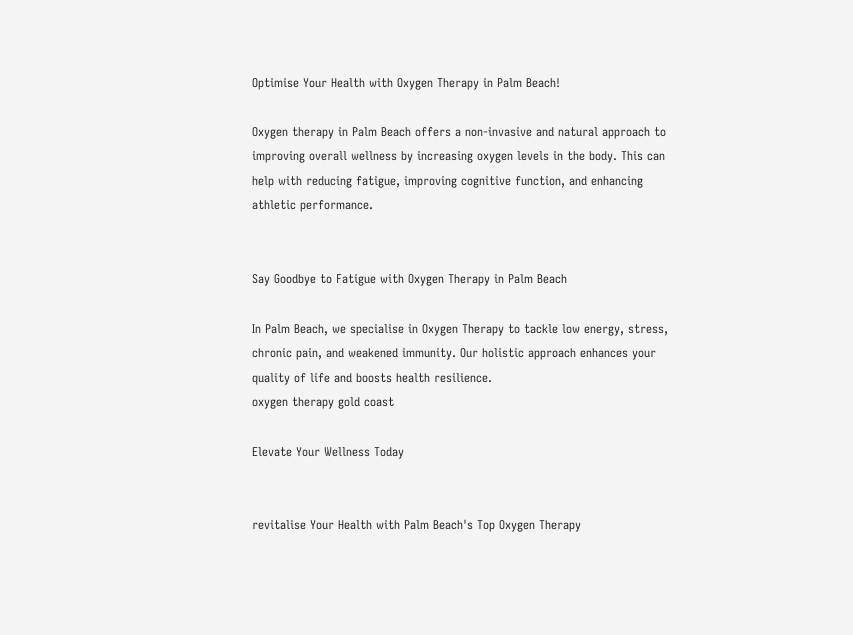Optimise Your Health with Oxygen Therapy in Palm Beach!

Oxygen therapy in Palm Beach offers a non-invasive and natural approach to improving overall wellness by increasing oxygen levels in the body. This can help with reducing fatigue, improving cognitive function, and enhancing athletic performance.


Say Goodbye to Fatigue with Oxygen Therapy in Palm Beach

In Palm Beach, we specialise in Oxygen Therapy to tackle low energy, stress, chronic pain, and weakened immunity. Our holistic approach enhances your quality of life and boosts health resilience.
oxygen therapy gold coast

Elevate Your Wellness Today


revitalise Your Health with Palm Beach's Top Oxygen Therapy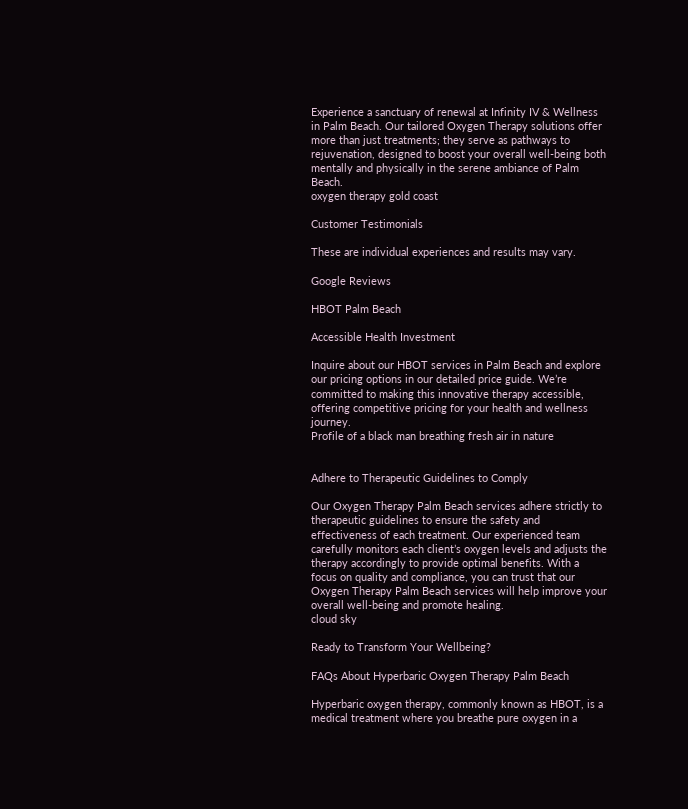Experience a sanctuary of renewal at Infinity IV & Wellness in Palm Beach. Our tailored Oxygen Therapy solutions offer more than just treatments; they serve as pathways to rejuvenation, designed to boost your overall well-being both mentally and physically in the serene ambiance of Palm Beach.
oxygen therapy gold coast

Customer Testimonials

These are individual experiences and results may vary.

Google Reviews

HBOT Palm Beach

Accessible Health Investment

Inquire about our HBOT services in Palm Beach and explore our pricing options in our detailed price guide. We’re committed to making this innovative therapy accessible, offering competitive pricing for your health and wellness journey.
Profile of a black man breathing fresh air in nature


Adhere to Therapeutic Guidelines to Comply

Our Oxygen Therapy Palm Beach services adhere strictly to therapeutic guidelines to ensure the safety and effectiveness of each treatment. Our experienced team carefully monitors each client’s oxygen levels and adjusts the therapy accordingly to provide optimal benefits. With a focus on quality and compliance, you can trust that our Oxygen Therapy Palm Beach services will help improve your overall well-being and promote healing.
cloud sky

Ready to Transform Your Wellbeing?

FAQs About Hyperbaric Oxygen Therapy Palm Beach

Hyperbaric oxygen therapy, commonly known as HBOT, is a medical treatment where you breathe pure oxygen in a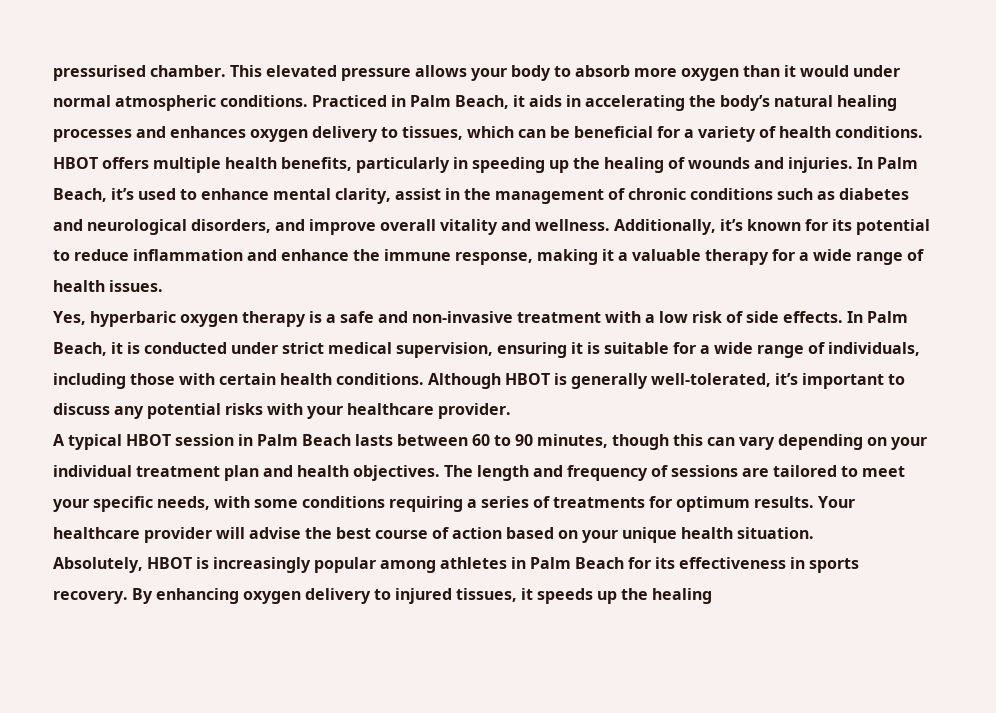pressurised chamber. This elevated pressure allows your body to absorb more oxygen than it would under normal atmospheric conditions. Practiced in Palm Beach, it aids in accelerating the body’s natural healing processes and enhances oxygen delivery to tissues, which can be beneficial for a variety of health conditions.
HBOT offers multiple health benefits, particularly in speeding up the healing of wounds and injuries. In Palm Beach, it’s used to enhance mental clarity, assist in the management of chronic conditions such as diabetes and neurological disorders, and improve overall vitality and wellness. Additionally, it’s known for its potential to reduce inflammation and enhance the immune response, making it a valuable therapy for a wide range of health issues.
Yes, hyperbaric oxygen therapy is a safe and non-invasive treatment with a low risk of side effects. In Palm Beach, it is conducted under strict medical supervision, ensuring it is suitable for a wide range of individuals, including those with certain health conditions. Although HBOT is generally well-tolerated, it’s important to discuss any potential risks with your healthcare provider.
A typical HBOT session in Palm Beach lasts between 60 to 90 minutes, though this can vary depending on your individual treatment plan and health objectives. The length and frequency of sessions are tailored to meet your specific needs, with some conditions requiring a series of treatments for optimum results. Your healthcare provider will advise the best course of action based on your unique health situation.
Absolutely, HBOT is increasingly popular among athletes in Palm Beach for its effectiveness in sports recovery. By enhancing oxygen delivery to injured tissues, it speeds up the healing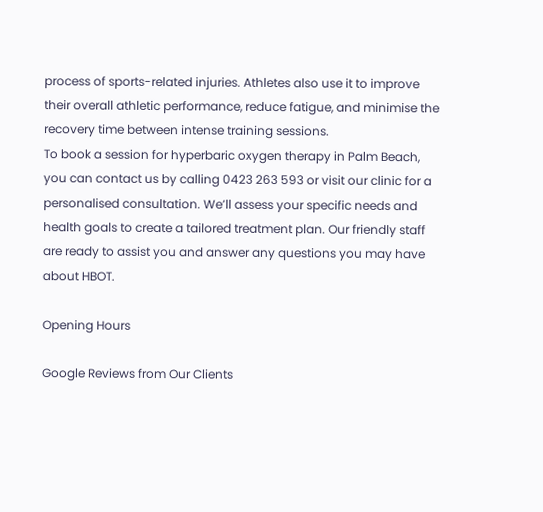process of sports-related injuries. Athletes also use it to improve their overall athletic performance, reduce fatigue, and minimise the recovery time between intense training sessions.
To book a session for hyperbaric oxygen therapy in Palm Beach, you can contact us by calling 0423 263 593 or visit our clinic for a personalised consultation. We’ll assess your specific needs and health goals to create a tailored treatment plan. Our friendly staff are ready to assist you and answer any questions you may have about HBOT.

Opening Hours

Google Reviews from Our Clients